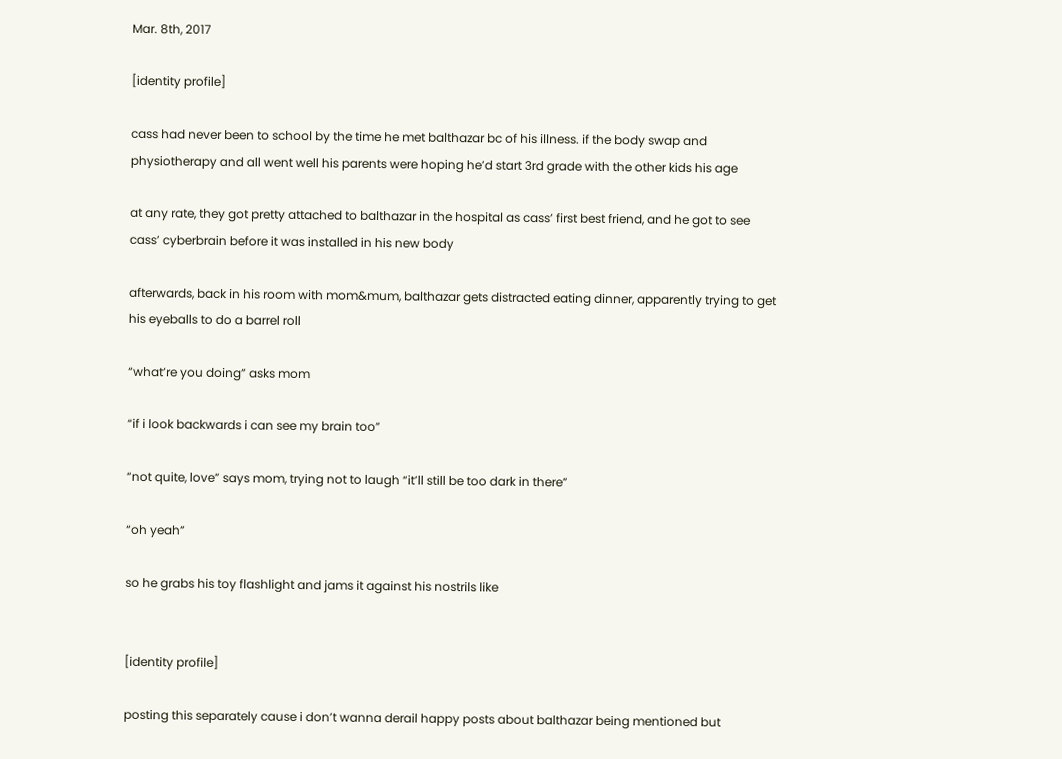Mar. 8th, 2017

[identity profile]

cass had never been to school by the time he met balthazar bc of his illness. if the body swap and physiotherapy and all went well his parents were hoping he’d start 3rd grade with the other kids his age

at any rate, they got pretty attached to balthazar in the hospital as cass’ first best friend, and he got to see cass’ cyberbrain before it was installed in his new body

afterwards, back in his room with mom&mum, balthazar gets distracted eating dinner, apparently trying to get his eyeballs to do a barrel roll

“what’re you doing” asks mom

“if i look backwards i can see my brain too”

“not quite, love” says mom, trying not to laugh “it’ll still be too dark in there”

“oh yeah”

so he grabs his toy flashlight and jams it against his nostrils like


[identity profile]

posting this separately cause i don’t wanna derail happy posts about balthazar being mentioned but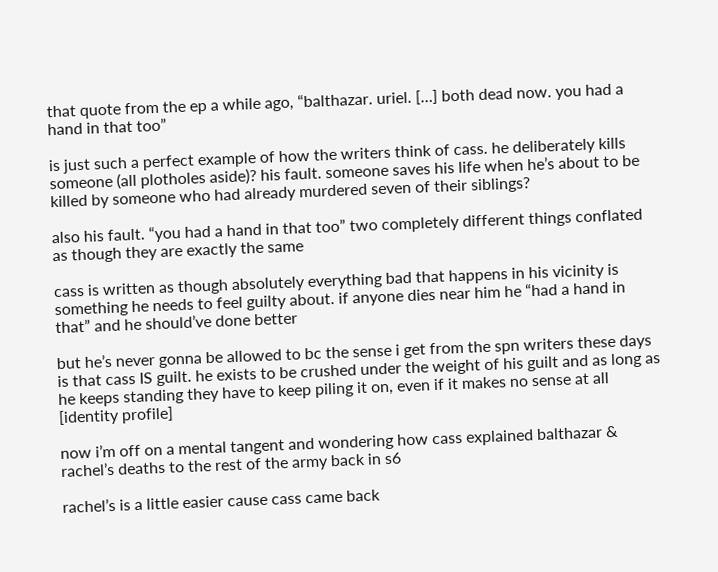that quote from the ep a while ago, “balthazar. uriel. […] both dead now. you had a hand in that too”

is just such a perfect example of how the writers think of cass. he deliberately kills someone (all plotholes aside)? his fault. someone saves his life when he’s about to be killed by someone who had already murdered seven of their siblings?

also his fault. “you had a hand in that too” two completely different things conflated as though they are exactly the same

cass is written as though absolutely everything bad that happens in his vicinity is something he needs to feel guilty about. if anyone dies near him he “had a hand in that” and he should’ve done better

but he’s never gonna be allowed to bc the sense i get from the spn writers these days is that cass IS guilt. he exists to be crushed under the weight of his guilt and as long as he keeps standing they have to keep piling it on, even if it makes no sense at all
[identity profile]

now i’m off on a mental tangent and wondering how cass explained balthazar & rachel’s deaths to the rest of the army back in s6

rachel’s is a little easier cause cass came back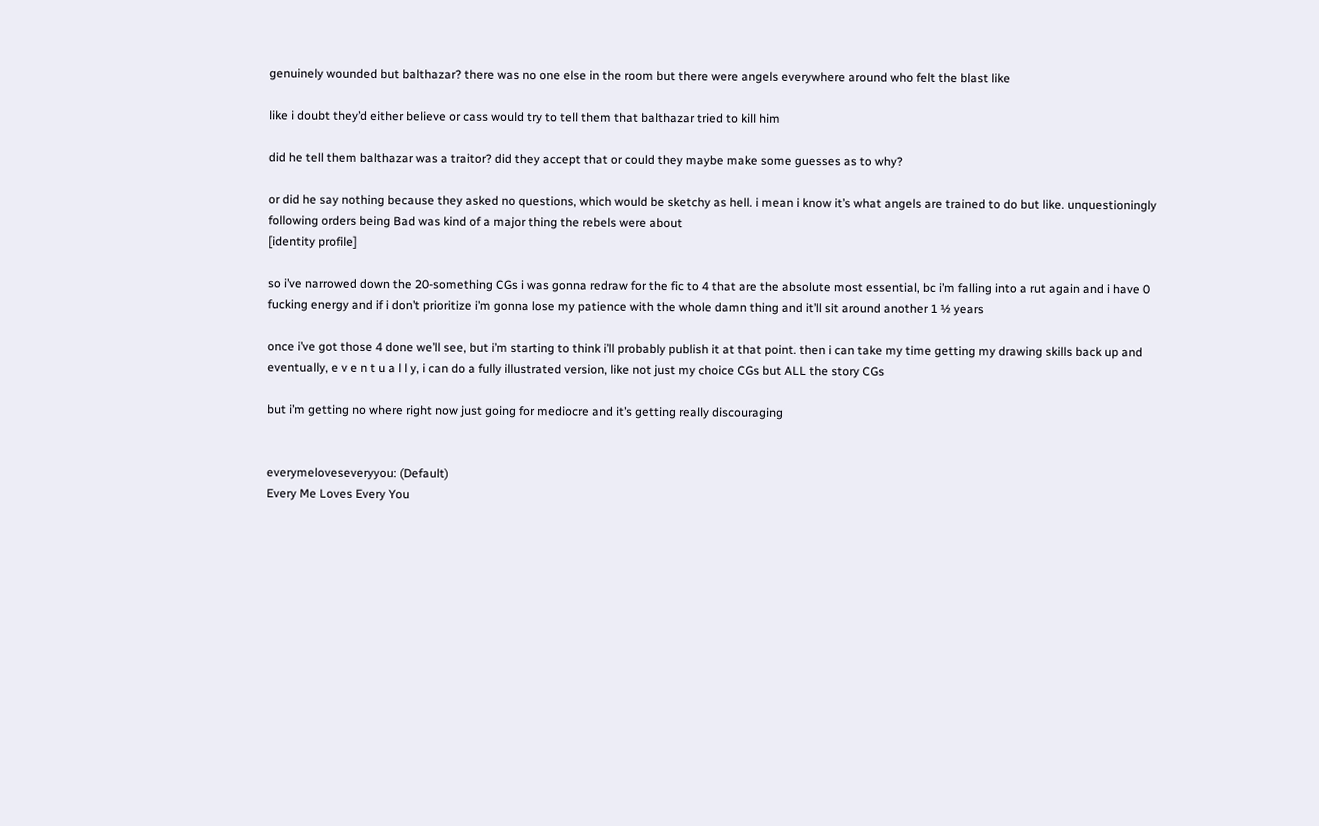genuinely wounded but balthazar? there was no one else in the room but there were angels everywhere around who felt the blast like

like i doubt they’d either believe or cass would try to tell them that balthazar tried to kill him

did he tell them balthazar was a traitor? did they accept that or could they maybe make some guesses as to why?

or did he say nothing because they asked no questions, which would be sketchy as hell. i mean i know it’s what angels are trained to do but like. unquestioningly following orders being Bad was kind of a major thing the rebels were about
[identity profile]

so i’ve narrowed down the 20-something CGs i was gonna redraw for the fic to 4 that are the absolute most essential, bc i’m falling into a rut again and i have 0 fucking energy and if i don’t prioritize i’m gonna lose my patience with the whole damn thing and it’ll sit around another 1 ½ years

once i’ve got those 4 done we’ll see, but i’m starting to think i’ll probably publish it at that point. then i can take my time getting my drawing skills back up and eventually, e v e n t u a l l y, i can do a fully illustrated version, like not just my choice CGs but ALL the story CGs

but i’m getting no where right now just going for mediocre and it’s getting really discouraging


everymeloveseveryyou: (Default)
Every Me Loves Every You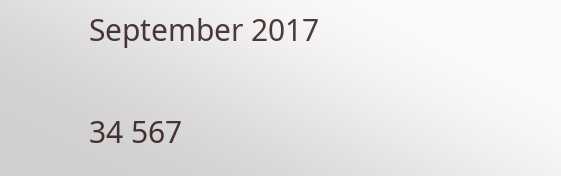September 2017

34 567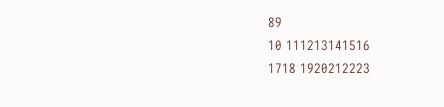89
10 111213141516
1718 1920212223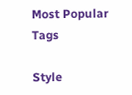Most Popular Tags

Style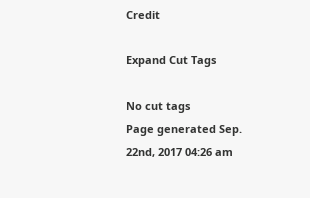Credit

Expand Cut Tags

No cut tags
Page generated Sep. 22nd, 2017 04:26 am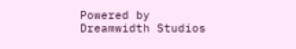Powered by Dreamwidth Studios